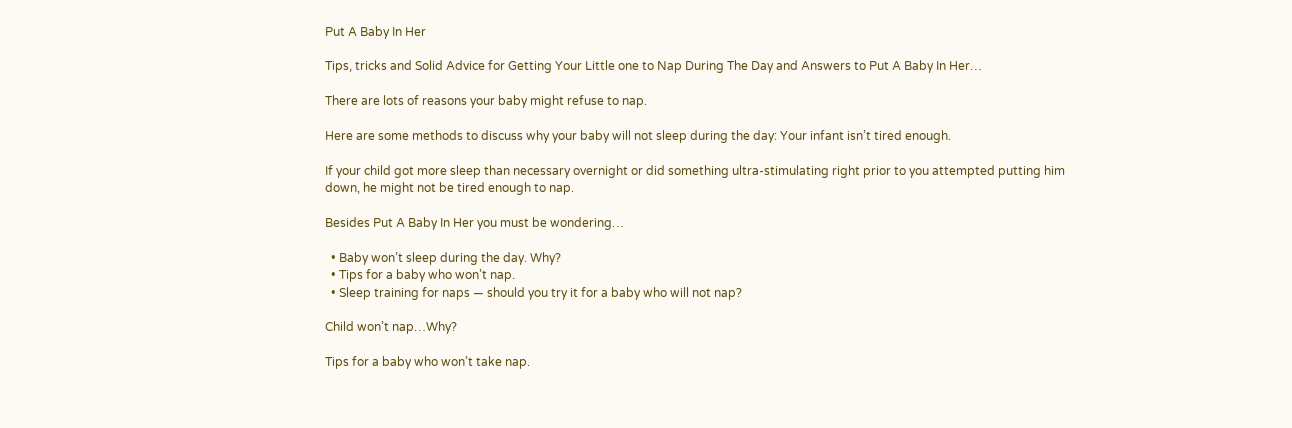Put A Baby In Her

Tips, tricks and Solid Advice for Getting Your Little one to Nap During The Day and Answers to Put A Baby In Her…

There are lots of reasons your baby might refuse to nap.

Here are some methods to discuss why your baby will not sleep during the day: Your infant isn’t tired enough.

If your child got more sleep than necessary overnight or did something ultra-stimulating right prior to you attempted putting him down, he might not be tired enough to nap.

Besides Put A Baby In Her you must be wondering…

  • Baby won’t sleep during the day. Why?
  • Tips for a baby who won’t nap.
  • Sleep training for naps — should you try it for a baby who will not nap?

Child won’t nap…Why?

Tips for a baby who won’t take nap.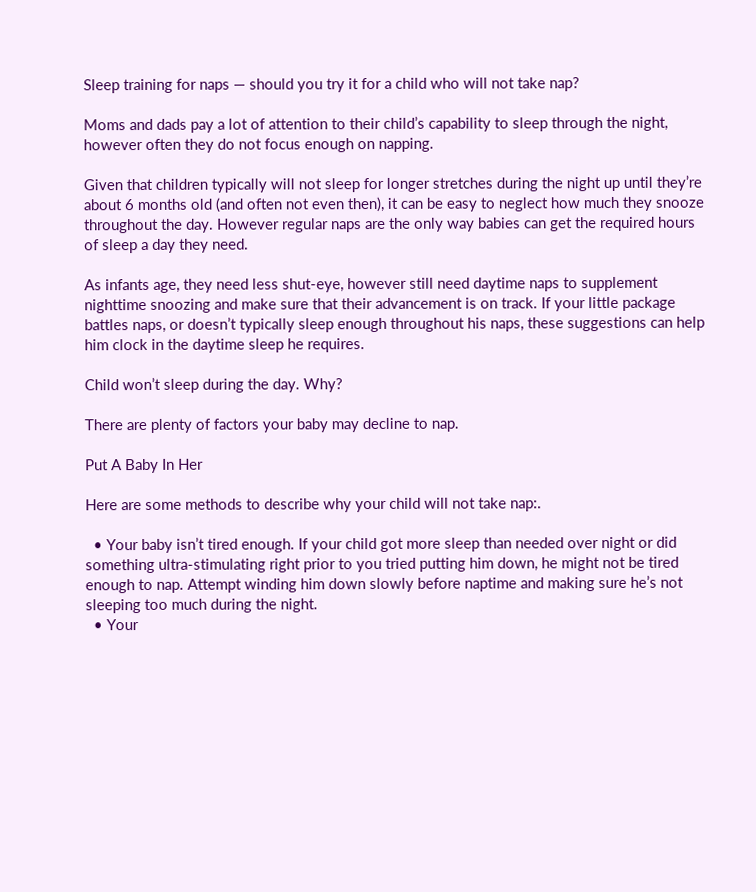Sleep training for naps — should you try it for a child who will not take nap?

Moms and dads pay a lot of attention to their child’s capability to sleep through the night, however often they do not focus enough on napping.

Given that children typically will not sleep for longer stretches during the night up until they’re about 6 months old (and often not even then), it can be easy to neglect how much they snooze throughout the day. However regular naps are the only way babies can get the required hours of sleep a day they need.

As infants age, they need less shut-eye, however still need daytime naps to supplement nighttime snoozing and make sure that their advancement is on track. If your little package battles naps, or doesn’t typically sleep enough throughout his naps, these suggestions can help him clock in the daytime sleep he requires.

Child won’t sleep during the day. Why?

There are plenty of factors your baby may decline to nap.

Put A Baby In Her

Here are some methods to describe why your child will not take nap:.

  • Your baby isn’t tired enough. If your child got more sleep than needed over night or did something ultra-stimulating right prior to you tried putting him down, he might not be tired enough to nap. Attempt winding him down slowly before naptime and making sure he’s not sleeping too much during the night.
  • Your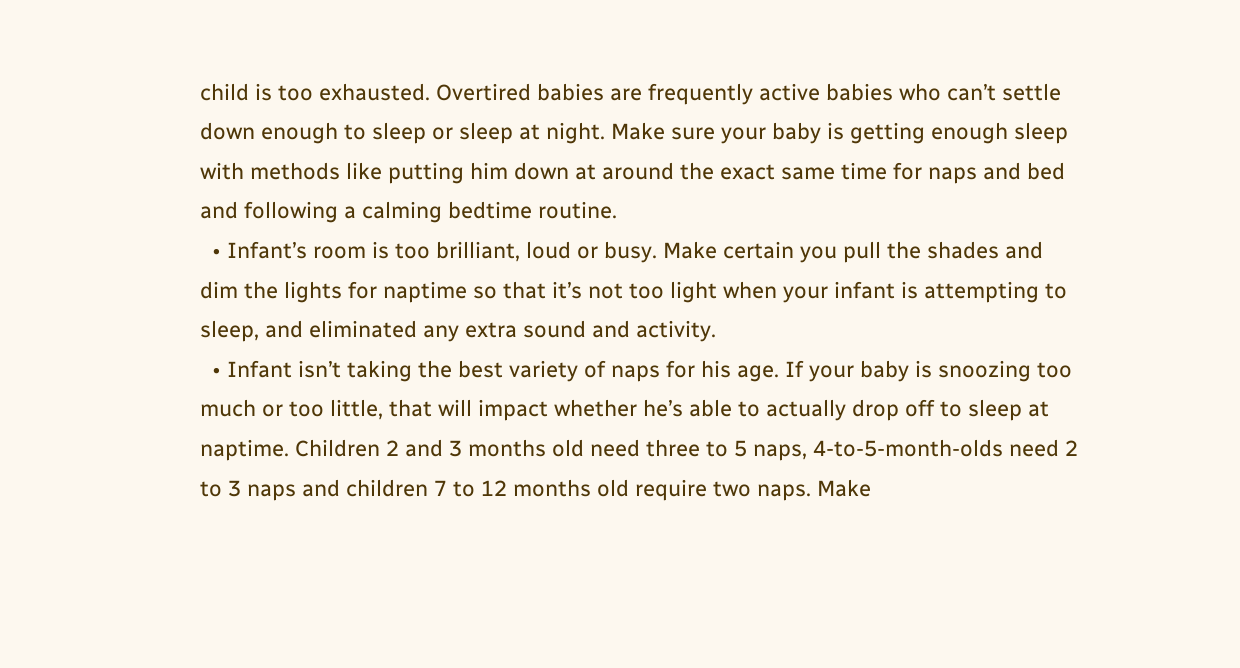child is too exhausted. Overtired babies are frequently active babies who can’t settle down enough to sleep or sleep at night. Make sure your baby is getting enough sleep with methods like putting him down at around the exact same time for naps and bed and following a calming bedtime routine.
  • Infant’s room is too brilliant, loud or busy. Make certain you pull the shades and dim the lights for naptime so that it’s not too light when your infant is attempting to sleep, and eliminated any extra sound and activity.
  • Infant isn’t taking the best variety of naps for his age. If your baby is snoozing too much or too little, that will impact whether he’s able to actually drop off to sleep at naptime. Children 2 and 3 months old need three to 5 naps, 4-to-5-month-olds need 2 to 3 naps and children 7 to 12 months old require two naps. Make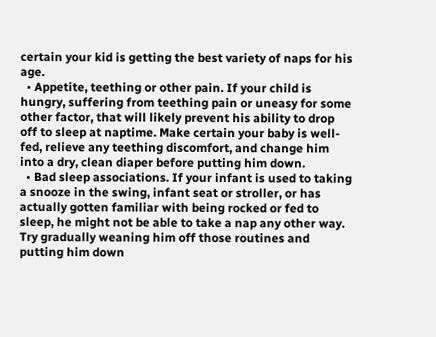certain your kid is getting the best variety of naps for his age.
  • Appetite, teething or other pain. If your child is hungry, suffering from teething pain or uneasy for some other factor, that will likely prevent his ability to drop off to sleep at naptime. Make certain your baby is well-fed, relieve any teething discomfort, and change him into a dry, clean diaper before putting him down.
  • Bad sleep associations. If your infant is used to taking a snooze in the swing, infant seat or stroller, or has actually gotten familiar with being rocked or fed to sleep, he might not be able to take a nap any other way. Try gradually weaning him off those routines and putting him down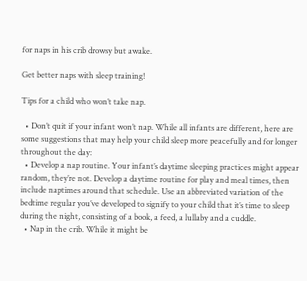for naps in his crib drowsy but awake.

Get better naps with sleep training!

Tips for a child who won’t take nap.

  • Don’t quit if your infant won’t nap. While all infants are different, here are some suggestions that may help your child sleep more peacefully and for longer throughout the day:
  • Develop a nap routine. Your infant’s daytime sleeping practices might appear random, they’re not. Develop a daytime routine for play and meal times, then include naptimes around that schedule. Use an abbreviated variation of the bedtime regular you’ve developed to signify to your child that it’s time to sleep during the night, consisting of a book, a feed, a lullaby and a cuddle.
  • Nap in the crib. While it might be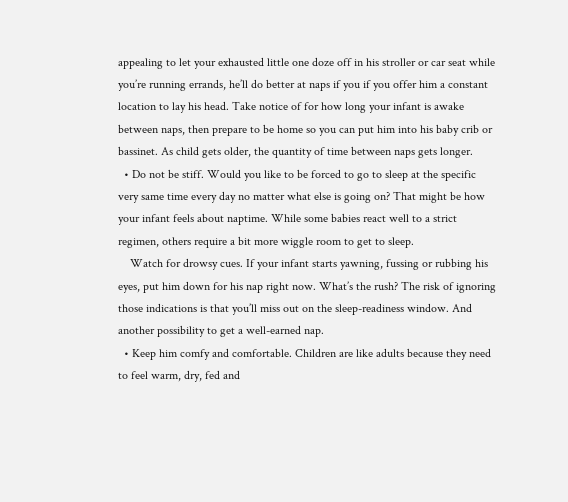appealing to let your exhausted little one doze off in his stroller or car seat while you’re running errands, he’ll do better at naps if you if you offer him a constant location to lay his head. Take notice of for how long your infant is awake between naps, then prepare to be home so you can put him into his baby crib or bassinet. As child gets older, the quantity of time between naps gets longer.
  • Do not be stiff. Would you like to be forced to go to sleep at the specific very same time every day no matter what else is going on? That might be how your infant feels about naptime. While some babies react well to a strict regimen, others require a bit more wiggle room to get to sleep.
    Watch for drowsy cues. If your infant starts yawning, fussing or rubbing his eyes, put him down for his nap right now. What’s the rush? The risk of ignoring those indications is that you’ll miss out on the sleep-readiness window. And another possibility to get a well-earned nap.
  • Keep him comfy and comfortable. Children are like adults because they need to feel warm, dry, fed and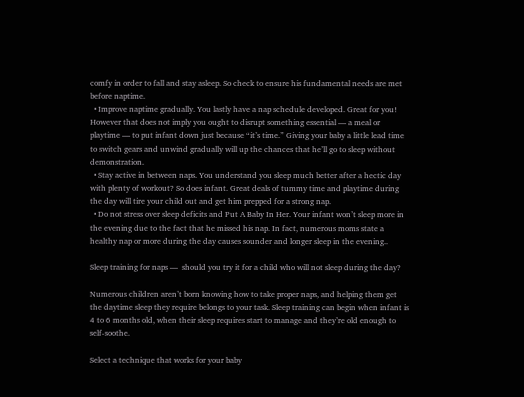comfy in order to fall and stay asleep. So check to ensure his fundamental needs are met before naptime.
  • Improve naptime gradually. You lastly have a nap schedule developed. Great for you! However that does not imply you ought to disrupt something essential — a meal or playtime — to put infant down just because “it’s time.” Giving your baby a little lead time to switch gears and unwind gradually will up the chances that he’ll go to sleep without demonstration.
  • Stay active in between naps. You understand you sleep much better after a hectic day with plenty of workout? So does infant. Great deals of tummy time and playtime during the day will tire your child out and get him prepped for a strong nap.
  • Do not stress over sleep deficits and Put A Baby In Her. Your infant won’t sleep more in the evening due to the fact that he missed his nap. In fact, numerous moms state a healthy nap or more during the day causes sounder and longer sleep in the evening..

Sleep training for naps —  should you try it for a child who will not sleep during the day?

Numerous children aren’t born knowing how to take proper naps, and helping them get the daytime sleep they require belongs to your task. Sleep training can begin when infant is 4 to 6 months old, when their sleep requires start to manage and they’re old enough to self-soothe.

Select a technique that works for your baby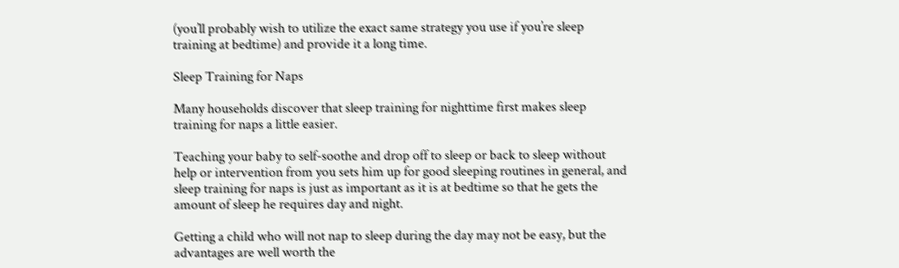(you’ll probably wish to utilize the exact same strategy you use if you’re sleep training at bedtime) and provide it a long time.

Sleep Training for Naps

Many households discover that sleep training for nighttime first makes sleep training for naps a little easier.

Teaching your baby to self-soothe and drop off to sleep or back to sleep without help or intervention from you sets him up for good sleeping routines in general, and sleep training for naps is just as important as it is at bedtime so that he gets the amount of sleep he requires day and night.

Getting a child who will not nap to sleep during the day may not be easy, but the advantages are well worth the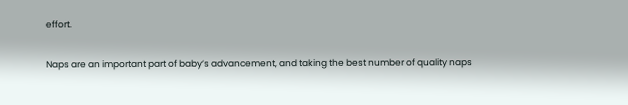effort.

Naps are an important part of baby’s advancement, and taking the best number of quality naps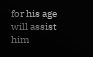for his age will assist him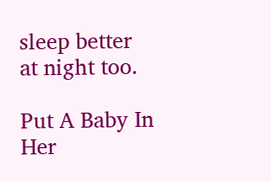sleep better at night too.

Put A Baby In Her